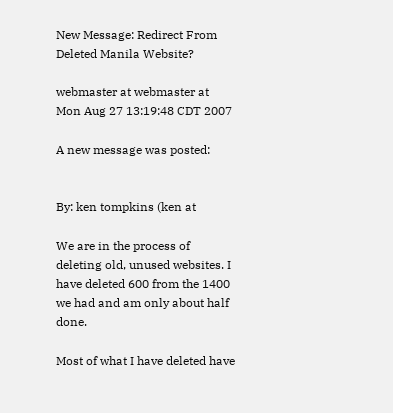New Message: Redirect From Deleted Manila Website?

webmaster at webmaster at
Mon Aug 27 13:19:48 CDT 2007

A new message was posted:


By: ken tompkins (ken at

We are in the process of deleting old, unused websites. I have deleted 600 from the 1400 we had and am only about half done.

Most of what I have deleted have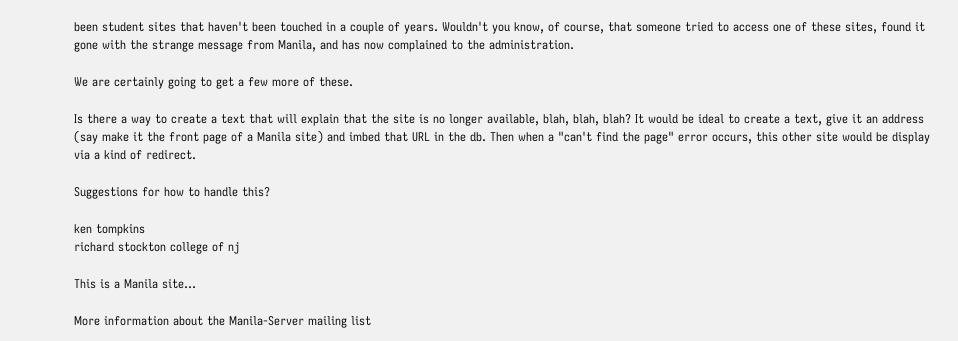been student sites that haven't been touched in a couple of years. Wouldn't you know, of course, that someone tried to access one of these sites, found it gone with the strange message from Manila, and has now complained to the administration.

We are certainly going to get a few more of these.

Is there a way to create a text that will explain that the site is no longer available, blah, blah, blah? It would be ideal to create a text, give it an address (say make it the front page of a Manila site) and imbed that URL in the db. Then when a "can't find the page" error occurs, this other site would be display via a kind of redirect.

Suggestions for how to handle this?

ken tompkins
richard stockton college of nj

This is a Manila site...

More information about the Manila-Server mailing list